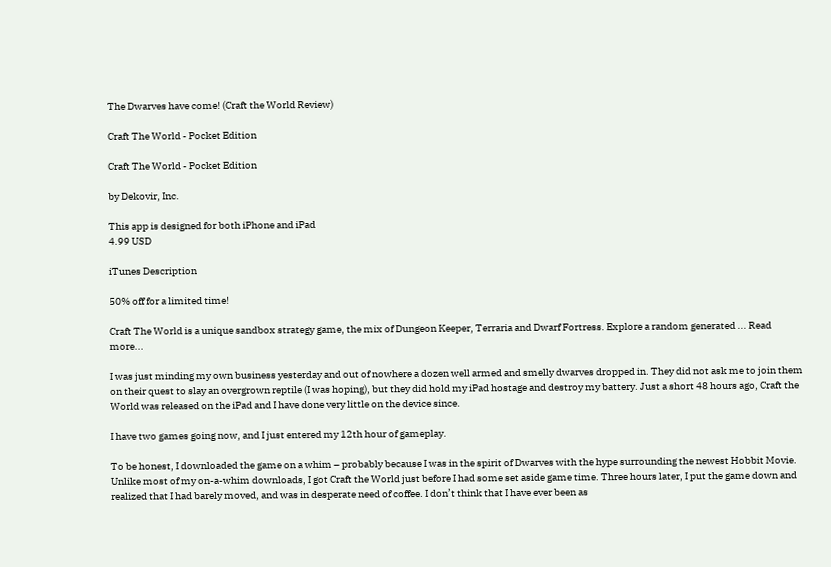The Dwarves have come! (Craft the World Review)

Craft The World - Pocket Edition

Craft The World - Pocket Edition

by Dekovir, Inc.

This app is designed for both iPhone and iPad
4.99 USD

iTunes Description

50% off for a limited time!

Craft The World is a unique sandbox strategy game, the mix of Dungeon Keeper, Terraria and Dwarf Fortress. Explore a random generated ... Read more...

I was just minding my own business yesterday and out of nowhere a dozen well armed and smelly dwarves dropped in. They did not ask me to join them on their quest to slay an overgrown reptile (I was hoping), but they did hold my iPad hostage and destroy my battery. Just a short 48 hours ago, Craft the World was released on the iPad and I have done very little on the device since.

I have two games going now, and I just entered my 12th hour of gameplay.

To be honest, I downloaded the game on a whim – probably because I was in the spirit of Dwarves with the hype surrounding the newest Hobbit Movie. Unlike most of my on-a-whim downloads, I got Craft the World just before I had some set aside game time. Three hours later, I put the game down and realized that I had barely moved, and was in desperate need of coffee. I don’t think that I have ever been as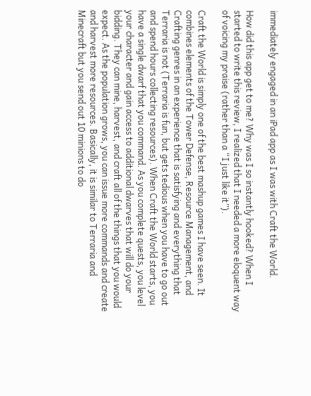immediately engaged in an iPad app as I was with Craft the World.

How did this app get to me? Why was I so instantly hooked? When I started to write this review, I realized that I needed a more eloquent way of voicing my praise (rather than a “I just like it”).

Craft the World is simply one of the best mashup games I have seen. It combines elements of the Tower Defense, Resource Management, and Crafting genres in an experience that is satisfying and everything that Terraria is not (Terraria is fun, but gets tedious when you have to go out and spend hours collecting resources). When Craft the World starts, you have a single dwarf that you command. As you complete quests, you level your character and gain access to additional dwarves that will do your bidding. They can mine, harvest, and craft all of the things that you would expect. As the population grows, you can issue more commands and create and harvest more resources. Basically, it is similar to Terraria and Minecraft but you send out 10 minions to do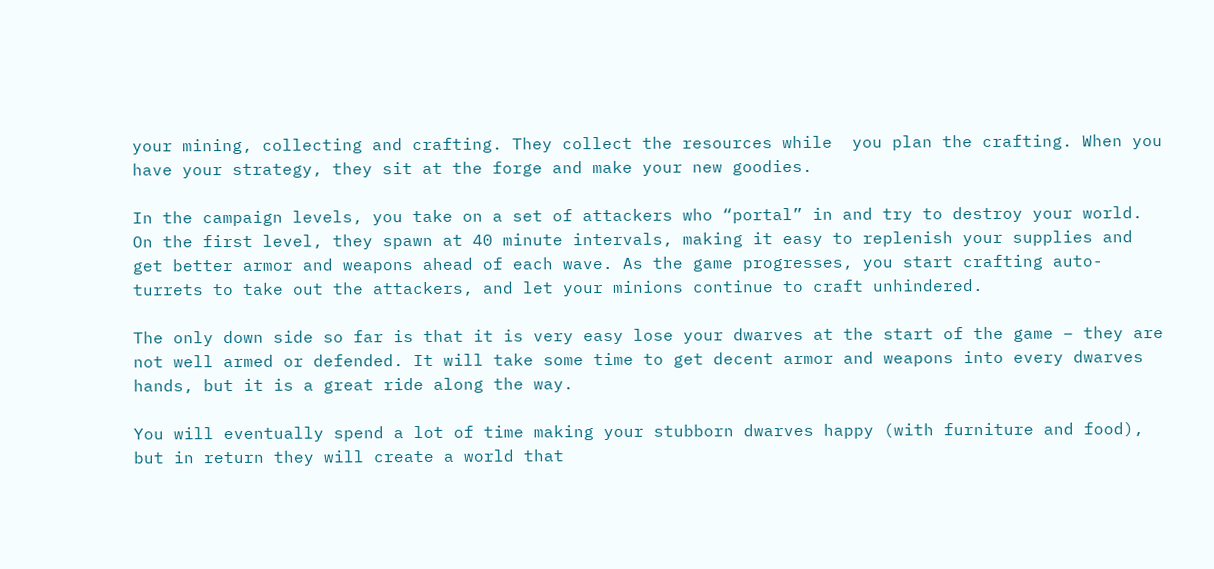your mining, collecting and crafting. They collect the resources while  you plan the crafting. When you have your strategy, they sit at the forge and make your new goodies.

In the campaign levels, you take on a set of attackers who “portal” in and try to destroy your world. On the first level, they spawn at 40 minute intervals, making it easy to replenish your supplies and get better armor and weapons ahead of each wave. As the game progresses, you start crafting auto-turrets to take out the attackers, and let your minions continue to craft unhindered.

The only down side so far is that it is very easy lose your dwarves at the start of the game – they are not well armed or defended. It will take some time to get decent armor and weapons into every dwarves hands, but it is a great ride along the way.

You will eventually spend a lot of time making your stubborn dwarves happy (with furniture and food), but in return they will create a world that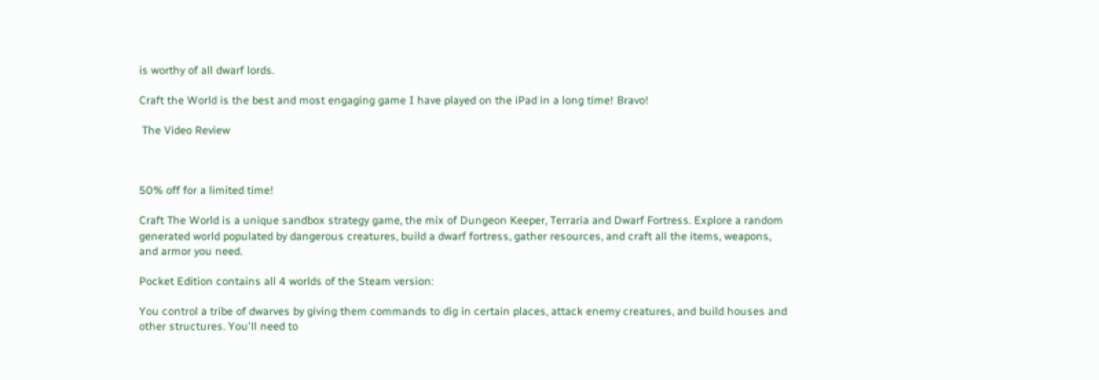is worthy of all dwarf lords.

Craft the World is the best and most engaging game I have played on the iPad in a long time! Bravo!

 The Video Review



50% off for a limited time!

Craft The World is a unique sandbox strategy game, the mix of Dungeon Keeper, Terraria and Dwarf Fortress. Explore a random generated world populated by dangerous creatures, build a dwarf fortress, gather resources, and craft all the items, weapons, and armor you need.

Pocket Edition contains all 4 worlds of the Steam version:

You control a tribe of dwarves by giving them commands to dig in certain places, attack enemy creatures, and build houses and other structures. You'll need to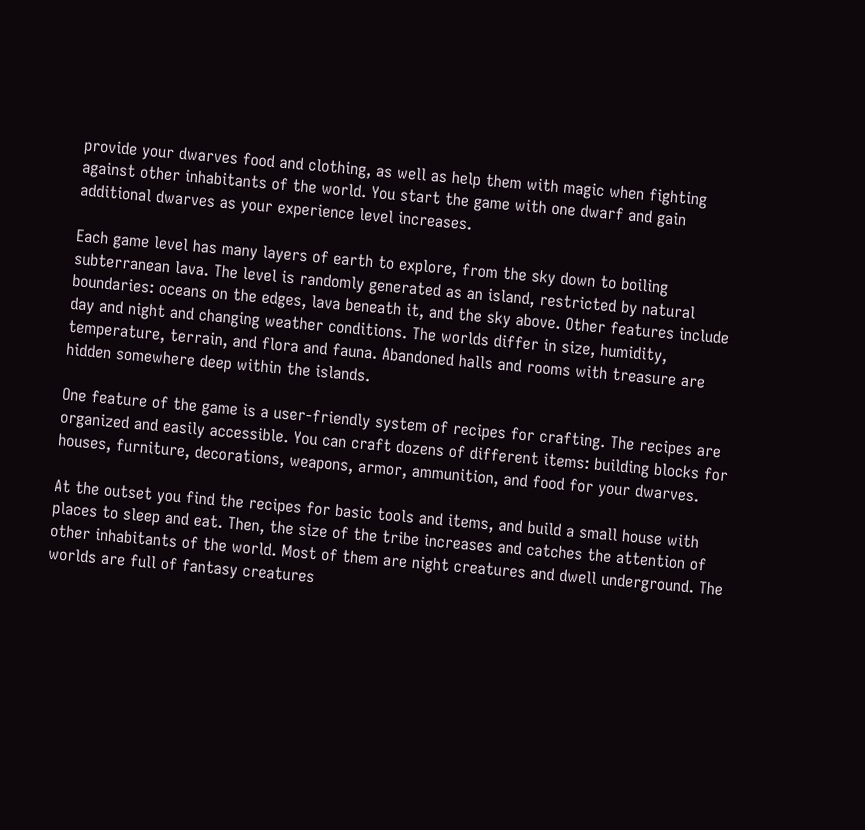provide your dwarves food and clothing, as well as help them with magic when fighting against other inhabitants of the world. You start the game with one dwarf and gain additional dwarves as your experience level increases.

Each game level has many layers of earth to explore, from the sky down to boiling subterranean lava. The level is randomly generated as an island, restricted by natural boundaries: oceans on the edges, lava beneath it, and the sky above. Other features include day and night and changing weather conditions. The worlds differ in size, humidity, temperature, terrain, and flora and fauna. Abandoned halls and rooms with treasure are hidden somewhere deep within the islands.

One feature of the game is a user-friendly system of recipes for crafting. The recipes are organized and easily accessible. You can craft dozens of different items: building blocks for houses, furniture, decorations, weapons, armor, ammunition, and food for your dwarves.

At the outset you find the recipes for basic tools and items, and build a small house with places to sleep and eat. Then, the size of the tribe increases and catches the attention of other inhabitants of the world. Most of them are night creatures and dwell underground. The worlds are full of fantasy creatures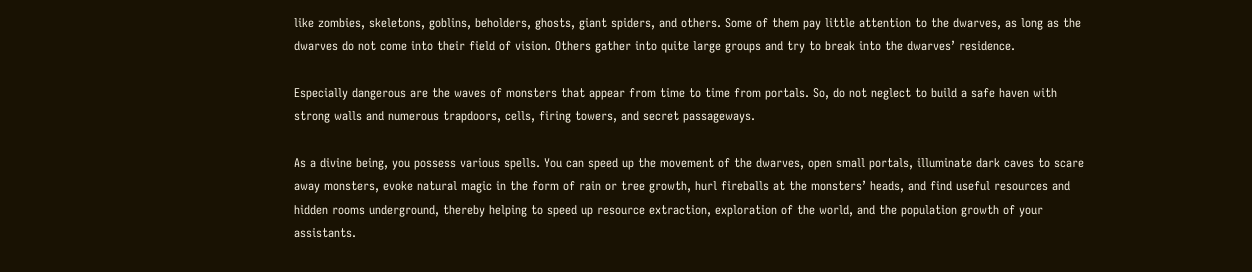like zombies, skeletons, goblins, beholders, ghosts, giant spiders, and others. Some of them pay little attention to the dwarves, as long as the dwarves do not come into their field of vision. Others gather into quite large groups and try to break into the dwarves’ residence.

Especially dangerous are the waves of monsters that appear from time to time from portals. So, do not neglect to build a safe haven with strong walls and numerous trapdoors, cells, firing towers, and secret passageways.

As a divine being, you possess various spells. You can speed up the movement of the dwarves, open small portals, illuminate dark caves to scare away monsters, evoke natural magic in the form of rain or tree growth, hurl fireballs at the monsters’ heads, and find useful resources and hidden rooms underground, thereby helping to speed up resource extraction, exploration of the world, and the population growth of your assistants.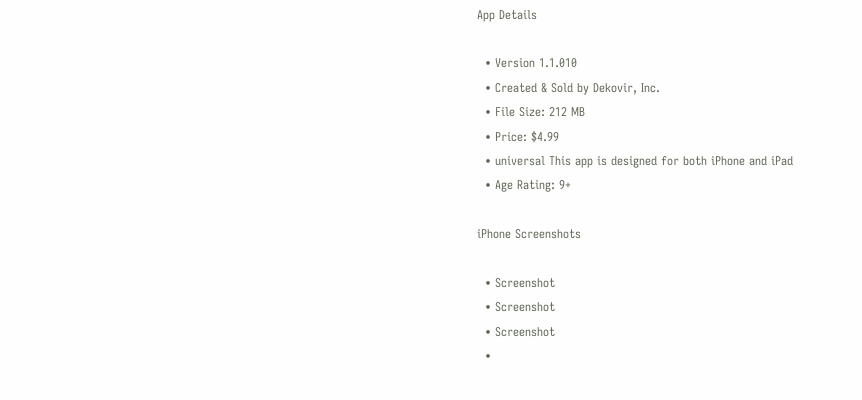App Details

  • Version 1.1.010
  • Created & Sold by Dekovir, Inc.
  • File Size: 212 MB
  • Price: $4.99
  • universal This app is designed for both iPhone and iPad
  • Age Rating: 9+

iPhone Screenshots

  • Screenshot
  • Screenshot
  • Screenshot
  •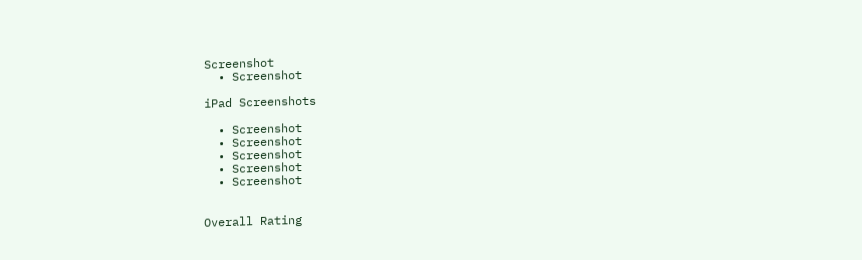Screenshot
  • Screenshot

iPad Screenshots

  • Screenshot
  • Screenshot
  • Screenshot
  • Screenshot
  • Screenshot


Overall Rating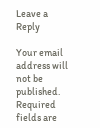Leave a Reply

Your email address will not be published. Required fields are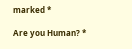marked *

Are you Human? *